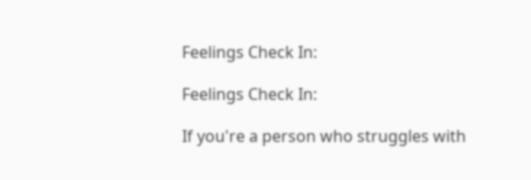Feelings Check In:

Feelings Check In:

If you're a person who struggles with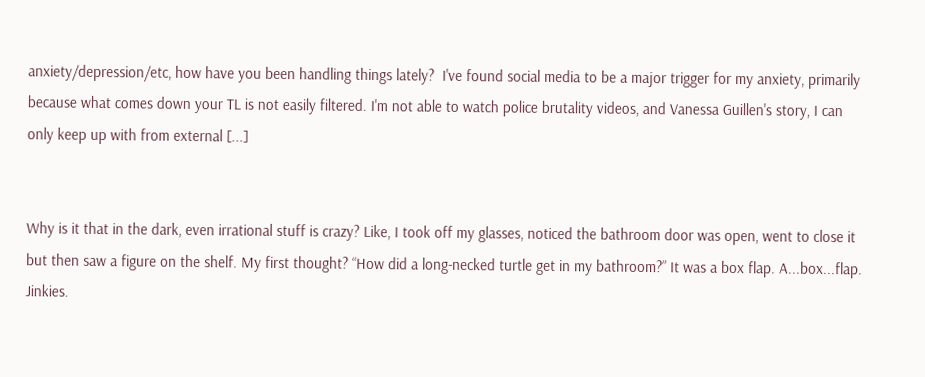anxiety/depression/etc, how have you been handling things lately?  I've found social media to be a major trigger for my anxiety, primarily because what comes down your TL is not easily filtered. I'm not able to watch police brutality videos, and Vanessa Guillen's story, I can only keep up with from external [...]


Why is it that in the dark, even irrational stuff is crazy? Like, I took off my glasses, noticed the bathroom door was open, went to close it but then saw a figure on the shelf. My first thought? “How did a long-necked turtle get in my bathroom?” It was a box flap. A...box...flap. Jinkies.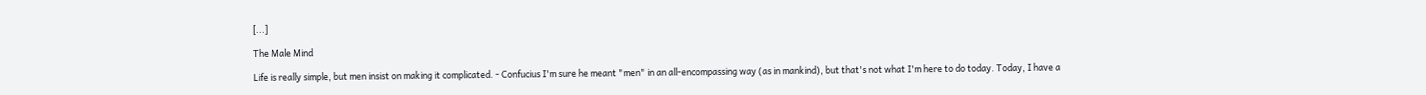[...]

The Male Mind

Life is really simple, but men insist on making it complicated. - Confucius I'm sure he meant "men" in an all-encompassing way (as in mankind), but that's not what I'm here to do today. Today, I have a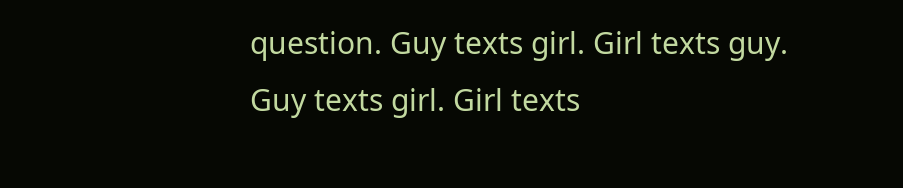question. Guy texts girl. Girl texts guy. Guy texts girl. Girl texts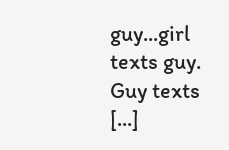guy...girl texts guy. Guy texts [...]